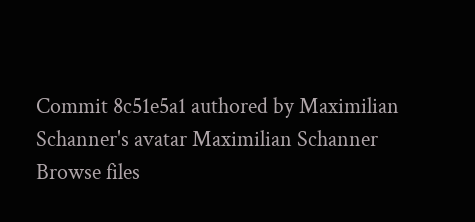Commit 8c51e5a1 authored by Maximilian Schanner's avatar Maximilian Schanner
Browse files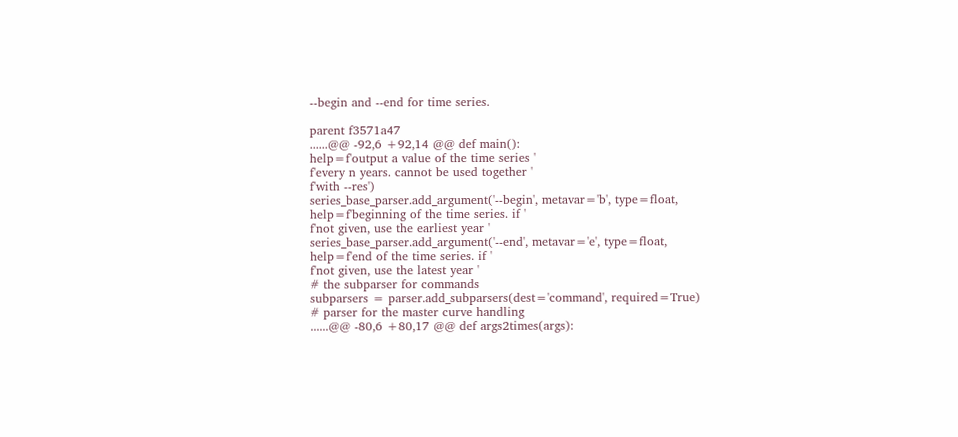--begin and --end for time series.

parent f3571a47
......@@ -92,6 +92,14 @@ def main():
help=f'output a value of the time series '
f'every n years. cannot be used together '
f'with --res')
series_base_parser.add_argument('--begin', metavar='b', type=float,
help=f'beginning of the time series. if '
f'not given, use the earliest year '
series_base_parser.add_argument('--end', metavar='e', type=float,
help=f'end of the time series. if '
f'not given, use the latest year '
# the subparser for commands
subparsers = parser.add_subparsers(dest='command', required=True)
# parser for the master curve handling
......@@ -80,6 +80,17 @@ def args2times(args):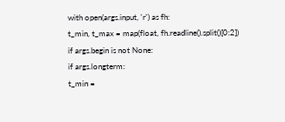with open(args.input, 'r') as fh:
t_min, t_max = map(float, fh.readline().split()[0:2])
if args.begin is not None:
if args.longterm:
t_min =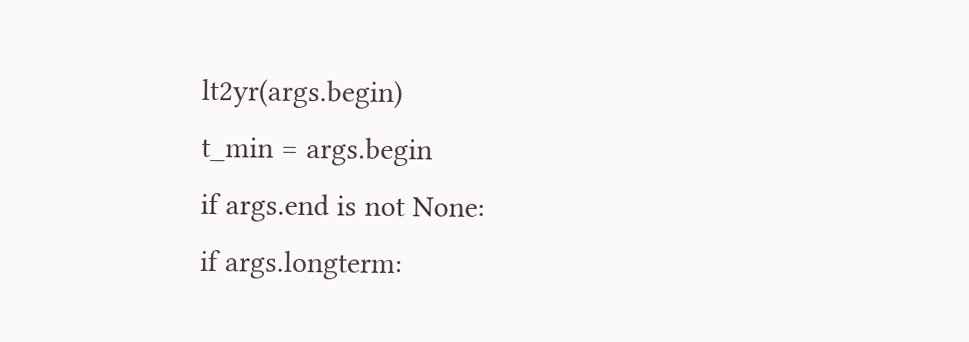lt2yr(args.begin)
t_min = args.begin
if args.end is not None:
if args.longterm: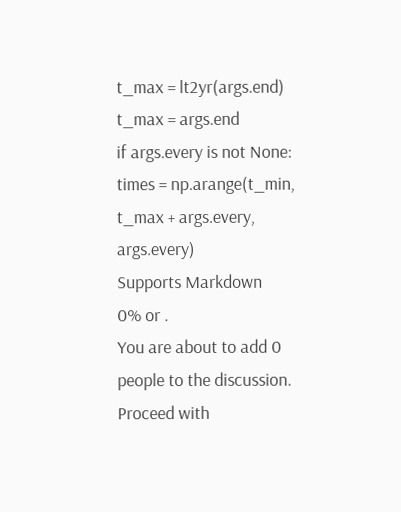t_max = lt2yr(args.end)
t_max = args.end
if args.every is not None:
times = np.arange(t_min, t_max + args.every, args.every)
Supports Markdown
0% or .
You are about to add 0 people to the discussion. Proceed with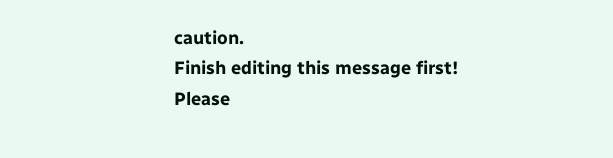caution.
Finish editing this message first!
Please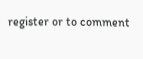register or to comment